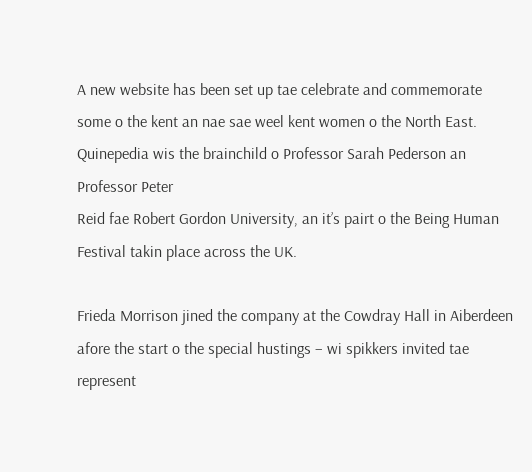A new website has been set up tae celebrate and commemorate some o the kent an nae sae weel kent women o the North East. Quinepedia wis the brainchild o Professor Sarah Pederson an Professor Peter
Reid fae Robert Gordon University, an it’s pairt o the Being Human Festival takin place across the UK.

Frieda Morrison jined the company at the Cowdray Hall in Aiberdeen afore the start o the special hustings – wi spikkers invited tae represent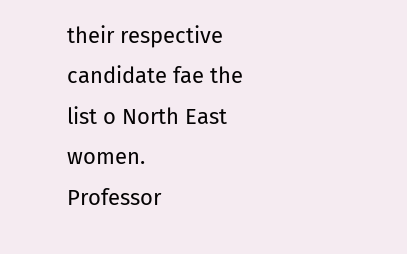their respective candidate fae the list o North East women.
Professor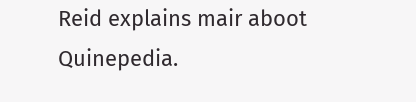Reid explains mair aboot Quinepedia.